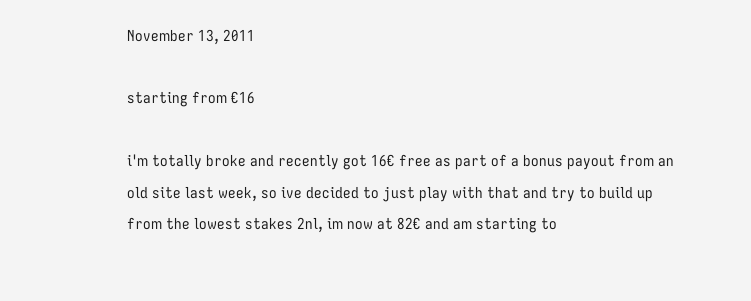November 13, 2011

starting from €16

i'm totally broke and recently got 16€ free as part of a bonus payout from an old site last week, so ive decided to just play with that and try to build up from the lowest stakes 2nl, im now at 82€ and am starting to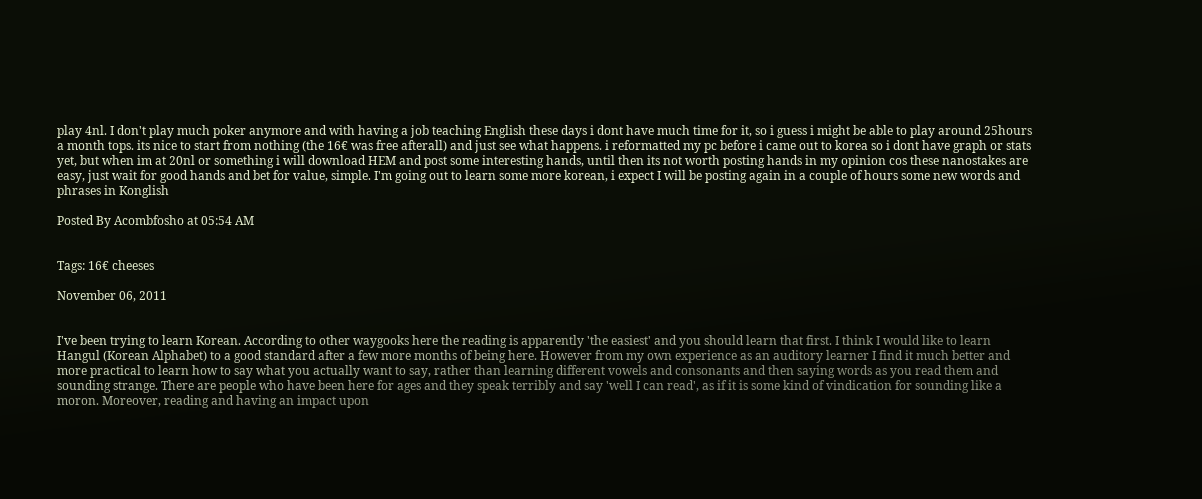play 4nl. I don't play much poker anymore and with having a job teaching English these days i dont have much time for it, so i guess i might be able to play around 25hours a month tops. its nice to start from nothing (the 16€ was free afterall) and just see what happens. i reformatted my pc before i came out to korea so i dont have graph or stats yet, but when im at 20nl or something i will download HEM and post some interesting hands, until then its not worth posting hands in my opinion cos these nanostakes are easy, just wait for good hands and bet for value, simple. I'm going out to learn some more korean, i expect I will be posting again in a couple of hours some new words and phrases in Konglish

Posted By Acombfosho at 05:54 AM


Tags: 16€ cheeses

November 06, 2011


I've been trying to learn Korean. According to other waygooks here the reading is apparently 'the easiest' and you should learn that first. I think I would like to learn Hangul (Korean Alphabet) to a good standard after a few more months of being here. However from my own experience as an auditory learner I find it much better and more practical to learn how to say what you actually want to say, rather than learning different vowels and consonants and then saying words as you read them and sounding strange. There are people who have been here for ages and they speak terribly and say 'well I can read', as if it is some kind of vindication for sounding like a moron. Moreover, reading and having an impact upon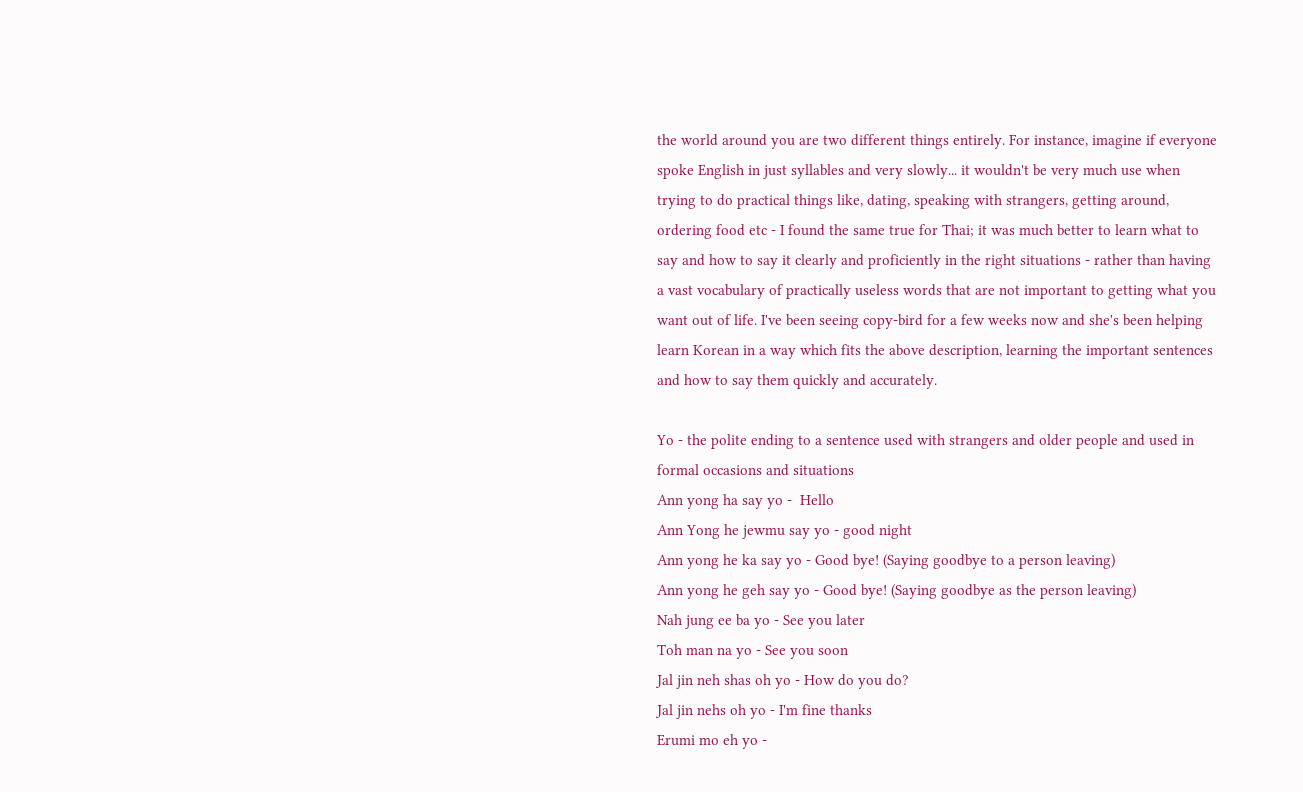the world around you are two different things entirely. For instance, imagine if everyone spoke English in just syllables and very slowly... it wouldn't be very much use when trying to do practical things like, dating, speaking with strangers, getting around, ordering food etc - I found the same true for Thai; it was much better to learn what to say and how to say it clearly and proficiently in the right situations - rather than having a vast vocabulary of practically useless words that are not important to getting what you want out of life. I've been seeing copy-bird for a few weeks now and she's been helping learn Korean in a way which fits the above description, learning the important sentences and how to say them quickly and accurately.

Yo - the polite ending to a sentence used with strangers and older people and used in formal occasions and situations
Ann yong ha say yo -  Hello
Ann Yong he jewmu say yo - good night
Ann yong he ka say yo - Good bye! (Saying goodbye to a person leaving)
Ann yong he geh say yo - Good bye! (Saying goodbye as the person leaving)
Nah jung ee ba yo - See you later
Toh man na yo - See you soon
Jal jin neh shas oh yo - How do you do?
Jal jin nehs oh yo - I'm fine thanks
Erumi mo eh yo -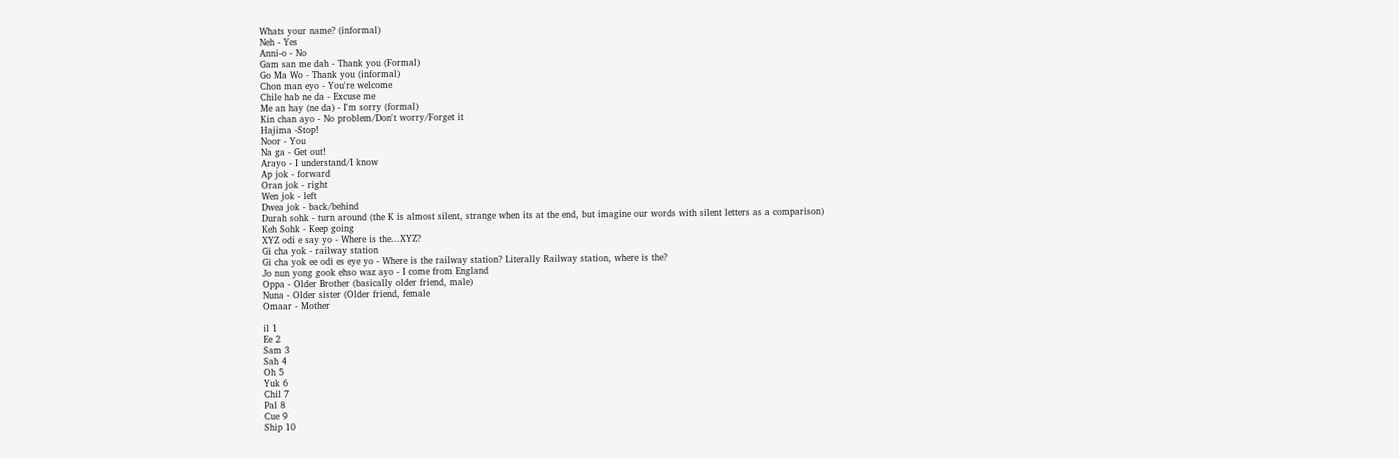Whats your name? (informal)
Neh - Yes
Anni-o - No
Gam san me dah - Thank you (Formal)
Go Ma Wo - Thank you (informal)
Chon man eyo - You're welcome
Chile hab ne da - Excuse me
Me an hay (ne da) - I'm sorry (formal)
Kin chan ayo - No problem/Don't worry/Forget it
Hajima -Stop!
Noor - You
Na ga - Get out!
Arayo - I understand/I know
Ap jok - forward
Oran jok - right
Wen jok - left
Dwea jok - back/behind
Durah sohk - turn around (the K is almost silent, strange when its at the end, but imagine our words with silent letters as a comparison)
Keh Sohk - Keep going
XYZ odi e say yo - Where is the...XYZ?
Gi cha yok - railway station
Gi cha yok ee odi es eye yo - Where is the railway station? Literally Railway station, where is the?
Jo nun yong gook ehso waz ayo - I come from England
Oppa - Older Brother (basically older friend, male)
Nuna - Older sister (Older friend, female
Omaar - Mother

il 1
Ee 2
Sam 3
Sah 4
Oh 5
Yuk 6
Chil 7
Pal 8
Cue 9
Ship 10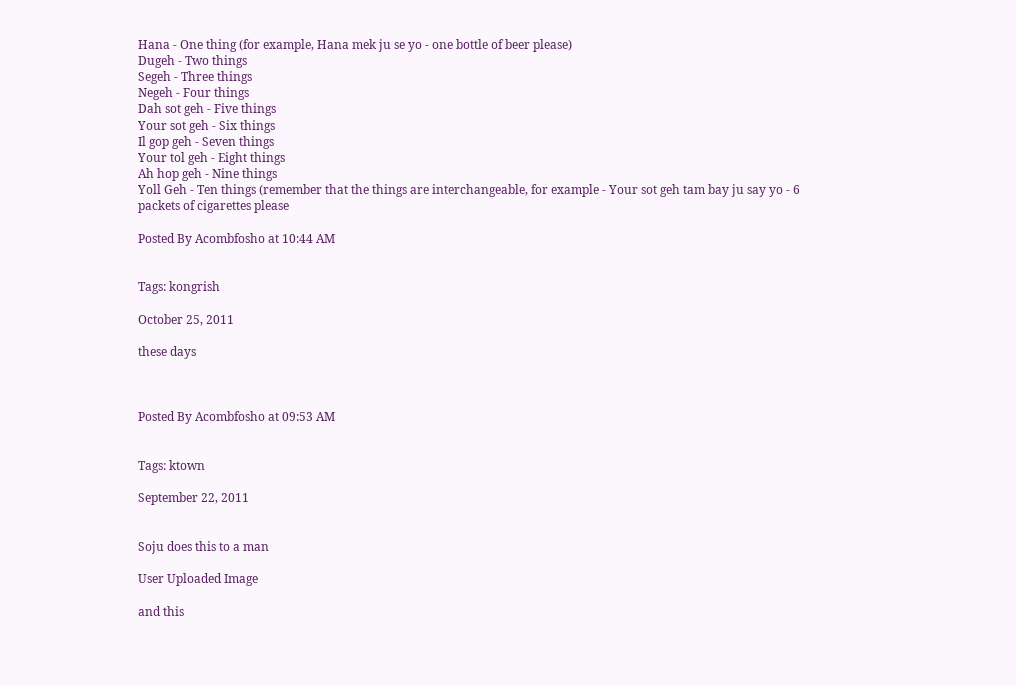Hana - One thing (for example, Hana mek ju se yo - one bottle of beer please)
Dugeh - Two things
Segeh - Three things
Negeh - Four things
Dah sot geh - Five things
Your sot geh - Six things
Il gop geh - Seven things
Your tol geh - Eight things
Ah hop geh - Nine things
Yoll Geh - Ten things (remember that the things are interchangeable, for example - Your sot geh tam bay ju say yo - 6 packets of cigarettes please

Posted By Acombfosho at 10:44 AM


Tags: kongrish

October 25, 2011

these days



Posted By Acombfosho at 09:53 AM


Tags: ktown

September 22, 2011


Soju does this to a man

User Uploaded Image

and this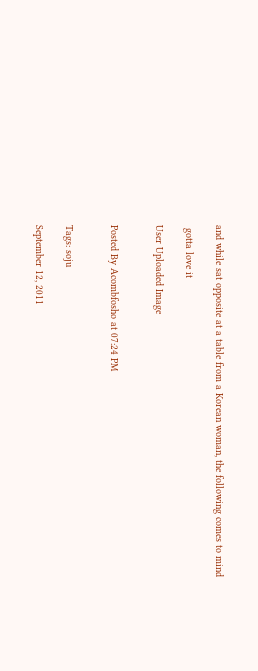and while sat opposite at a table from a Korean woman, the following comes to mind

 gotta love it

User Uploaded Image


Posted By Acombfosho at 07:24 PM


Tags: soju

September 12, 2011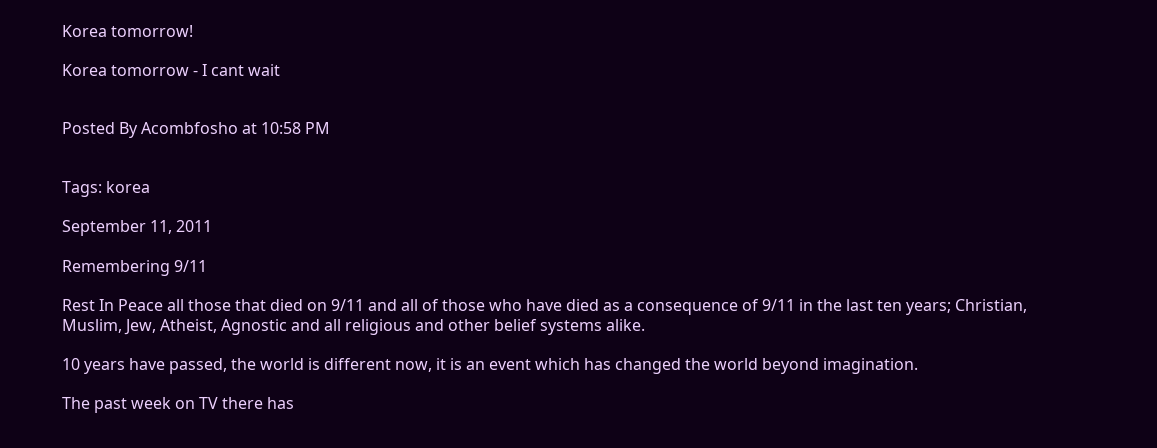Korea tomorrow!

Korea tomorrow - I cant wait


Posted By Acombfosho at 10:58 PM


Tags: korea

September 11, 2011

Remembering 9/11

Rest In Peace all those that died on 9/11 and all of those who have died as a consequence of 9/11 in the last ten years; Christian, Muslim, Jew, Atheist, Agnostic and all religious and other belief systems alike.

10 years have passed, the world is different now, it is an event which has changed the world beyond imagination.

The past week on TV there has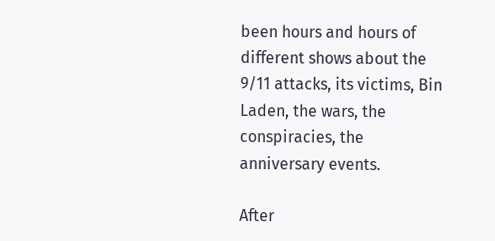been hours and hours of different shows about the 9/11 attacks, its victims, Bin Laden, the wars, the conspiracies, the anniversary events.

After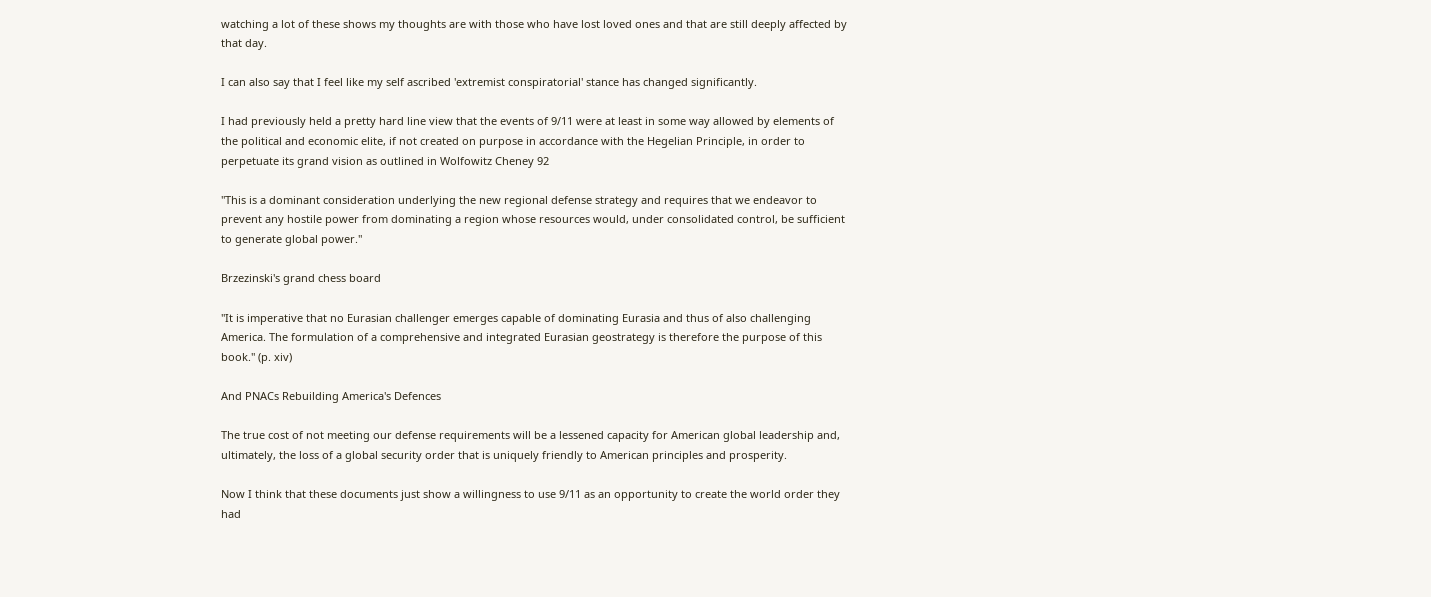watching a lot of these shows my thoughts are with those who have lost loved ones and that are still deeply affected by that day.

I can also say that I feel like my self ascribed 'extremist conspiratorial' stance has changed significantly.

I had previously held a pretty hard line view that the events of 9/11 were at least in some way allowed by elements of the political and economic elite, if not created on purpose in accordance with the Hegelian Principle, in order to perpetuate its grand vision as outlined in Wolfowitz Cheney 92

"This is a dominant consideration underlying the new regional defense strategy and requires that we endeavor to prevent any hostile power from dominating a region whose resources would, under consolidated control, be sufficient to generate global power."

Brzezinski's grand chess board

"It is imperative that no Eurasian challenger emerges capable of dominating Eurasia and thus of also challenging America. The formulation of a comprehensive and integrated Eurasian geostrategy is therefore the purpose of this book." (p. xiv)

And PNACs Rebuilding America's Defences

The true cost of not meeting our defense requirements will be a lessened capacity for American global leadership and, ultimately, the loss of a global security order that is uniquely friendly to American principles and prosperity.

Now I think that these documents just show a willingness to use 9/11 as an opportunity to create the world order they had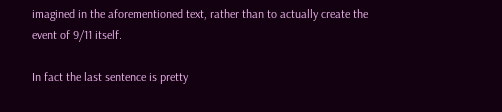imagined in the aforementioned text, rather than to actually create the event of 9/11 itself.

In fact the last sentence is pretty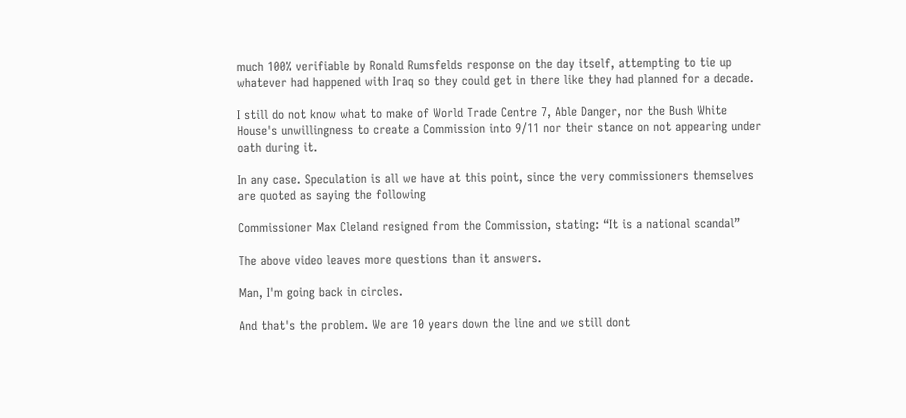much 100% verifiable by Ronald Rumsfelds response on the day itself, attempting to tie up whatever had happened with Iraq so they could get in there like they had planned for a decade.

I still do not know what to make of World Trade Centre 7, Able Danger, nor the Bush White House's unwillingness to create a Commission into 9/11 nor their stance on not appearing under oath during it.

In any case. Speculation is all we have at this point, since the very commissioners themselves are quoted as saying the following

Commissioner Max Cleland resigned from the Commission, stating: “It is a national scandal”

The above video leaves more questions than it answers.

Man, I'm going back in circles.

And that's the problem. We are 10 years down the line and we still dont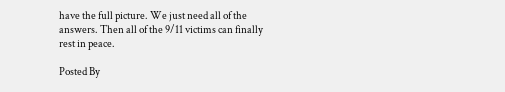have the full picture. We just need all of the answers. Then all of the 9/11 victims can finally rest in peace.

Posted By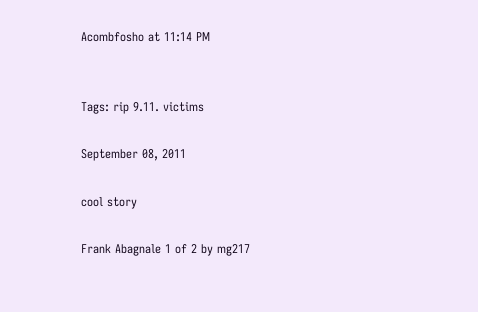Acombfosho at 11:14 PM


Tags: rip 9.11. victims

September 08, 2011

cool story

Frank Abagnale 1 of 2 by mg217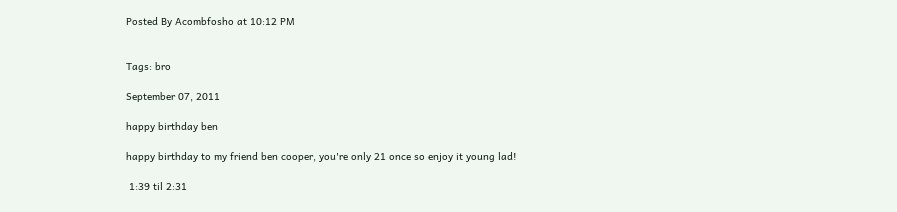Posted By Acombfosho at 10:12 PM


Tags: bro

September 07, 2011

happy birthday ben

happy birthday to my friend ben cooper, you're only 21 once so enjoy it young lad!

 1:39 til 2:31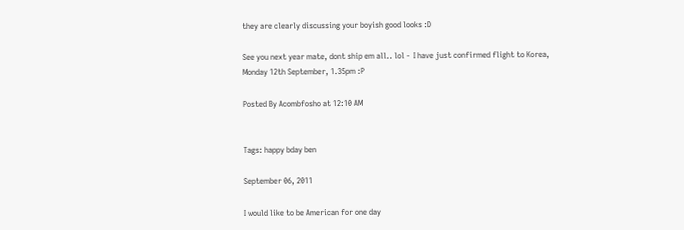they are clearly discussing your boyish good looks :D

See you next year mate, dont ship em all.. lol -  I have just confirmed flight to Korea, Monday 12th September, 1.35pm :P

Posted By Acombfosho at 12:10 AM


Tags: happy bday ben

September 06, 2011

I would like to be American for one day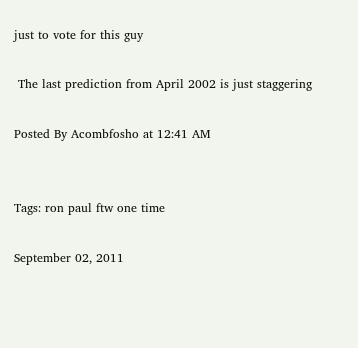just to vote for this guy

 The last prediction from April 2002 is just staggering

Posted By Acombfosho at 12:41 AM


Tags: ron paul ftw one time

September 02, 2011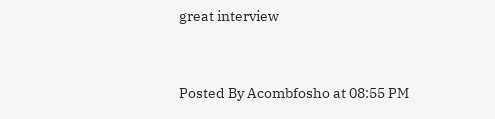great interview


Posted By Acombfosho at 08:55 PM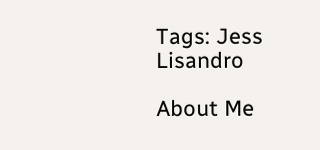Tags: Jess Lisandro

About Me